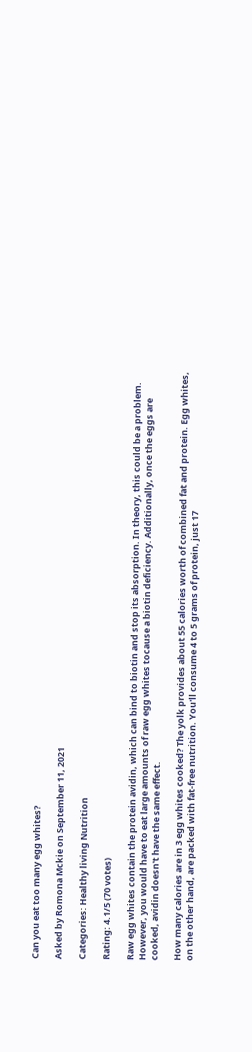Can you eat too many egg whites?

Asked by Romona Mckie on September 11, 2021

Categories: Healthy living Nutrition

Rating: 4.1/5 (70 votes)

Raw egg whites contain the protein avidin, which can bind to biotin and stop its absorption. In theory, this could be a problem. However, you would have to eat large amounts of raw egg whites tocause a biotin deficiency. Additionally, once the eggs are cooked, avidin doesn't have the same effect.

How many calories are in 3 egg whites cooked? The yolk provides about 55 calories worth of combined fat and protein. Egg whites, on the other hand, are packed with fat-free nutrition. You'll consume 4 to 5 grams of protein, just 17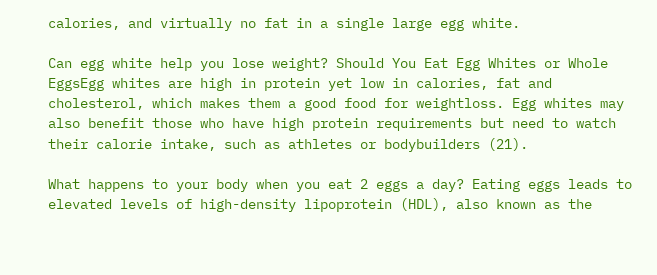calories, and virtually no fat in a single large egg white.

Can egg white help you lose weight? Should You Eat Egg Whites or Whole EggsEgg whites are high in protein yet low in calories, fat and cholesterol, which makes them a good food for weightloss. Egg whites may also benefit those who have high protein requirements but need to watch their calorie intake, such as athletes or bodybuilders (21).

What happens to your body when you eat 2 eggs a day? Eating eggs leads to elevated levels of high-density lipoprotein (HDL), also known as the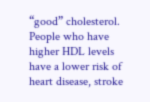“good” cholesterol. People who have higher HDL levels have a lower risk of heart disease, stroke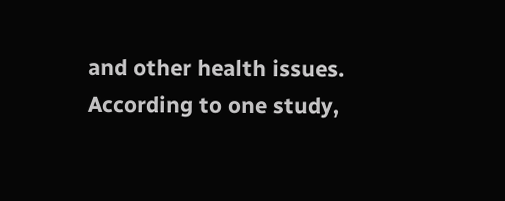and other health issues. According to one study,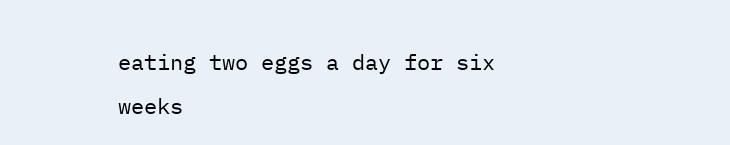eating two eggs a day for six weeks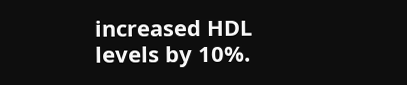increased HDL levels by 10%.